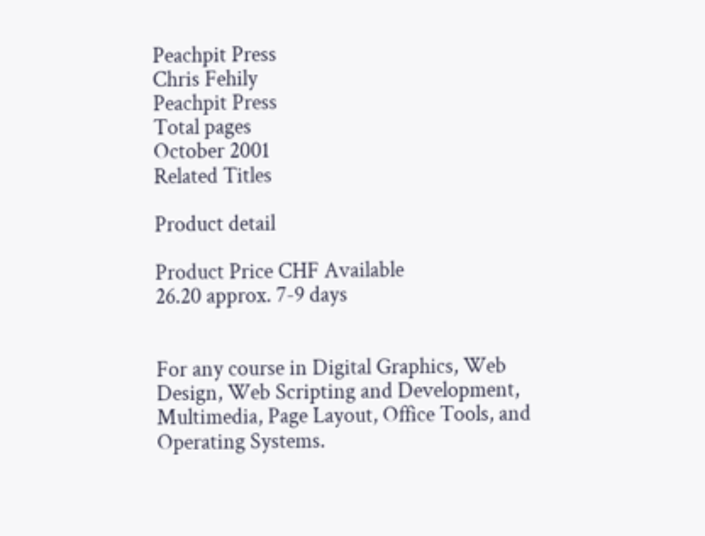Peachpit Press
Chris Fehily
Peachpit Press
Total pages
October 2001
Related Titles

Product detail

Product Price CHF Available
26.20 approx. 7-9 days


For any course in Digital Graphics, Web Design, Web Scripting and Development, Multimedia, Page Layout, Office Tools, and Operating Systems.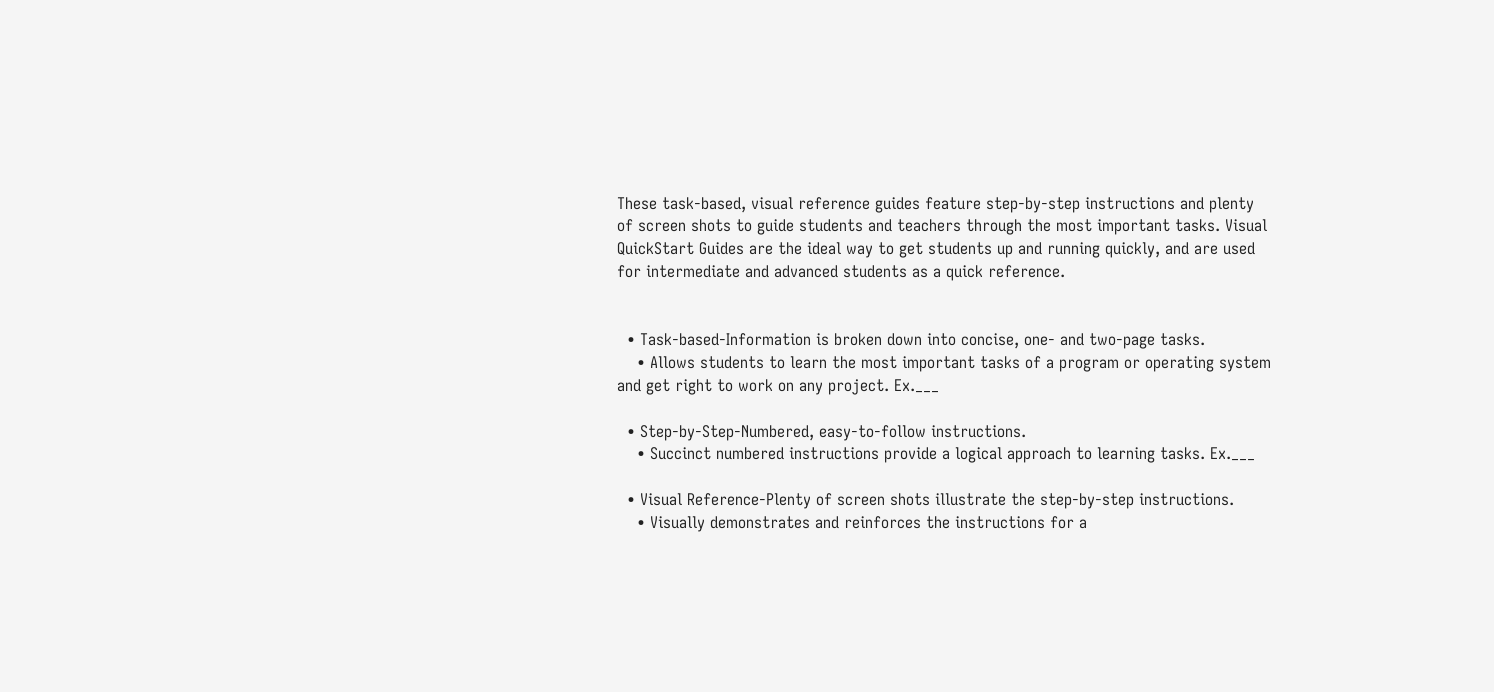These task-based, visual reference guides feature step-by-step instructions and plenty of screen shots to guide students and teachers through the most important tasks. Visual QuickStart Guides are the ideal way to get students up and running quickly, and are used for intermediate and advanced students as a quick reference.


  • Task-based-Information is broken down into concise, one- and two-page tasks.
    • Allows students to learn the most important tasks of a program or operating system and get right to work on any project. Ex.___

  • Step-by-Step-Numbered, easy-to-follow instructions.
    • Succinct numbered instructions provide a logical approach to learning tasks. Ex.___

  • Visual Reference-Plenty of screen shots illustrate the step-by-step instructions.
    • Visually demonstrates and reinforces the instructions for a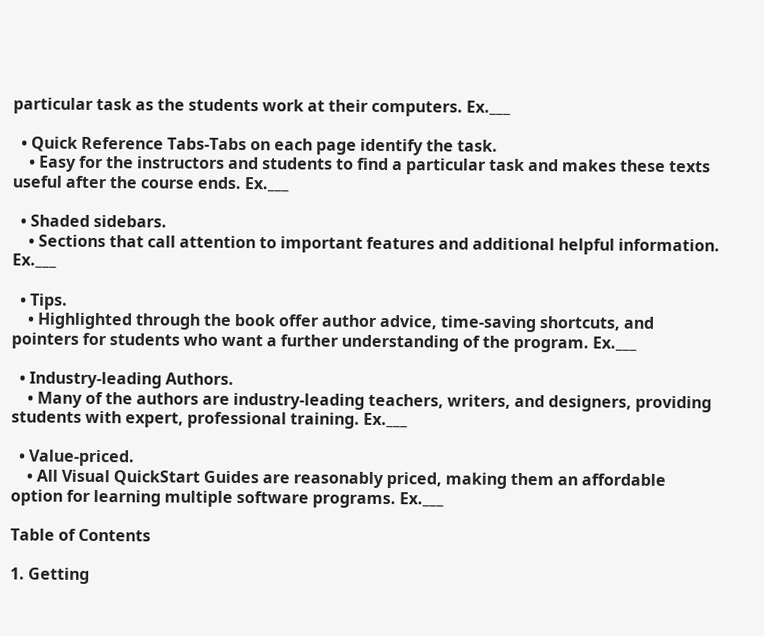particular task as the students work at their computers. Ex.___

  • Quick Reference Tabs-Tabs on each page identify the task.
    • Easy for the instructors and students to find a particular task and makes these texts useful after the course ends. Ex.___

  • Shaded sidebars.
    • Sections that call attention to important features and additional helpful information. Ex.___

  • Tips.
    • Highlighted through the book offer author advice, time-saving shortcuts, and pointers for students who want a further understanding of the program. Ex.___

  • Industry-leading Authors.
    • Many of the authors are industry-leading teachers, writers, and designers, providing students with expert, professional training. Ex.___

  • Value-priced.
    • All Visual QuickStart Guides are reasonably priced, making them an affordable option for learning multiple software programs. Ex.___

Table of Contents

1. Getting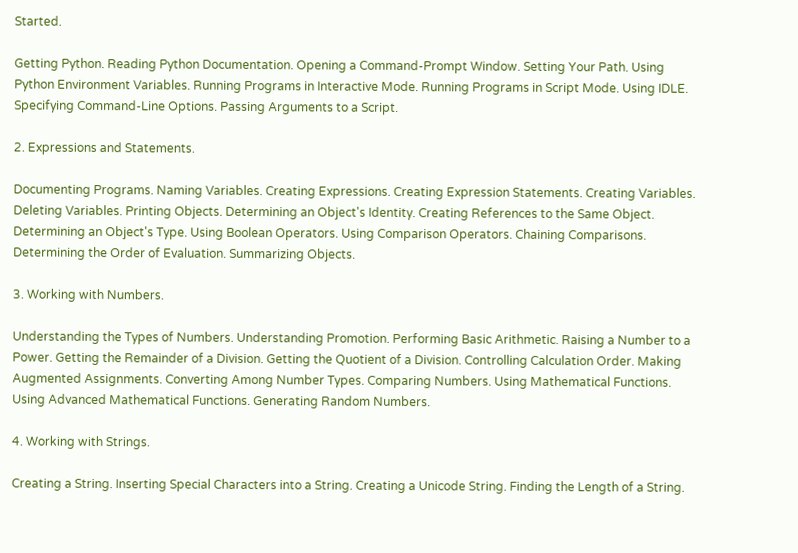Started.

Getting Python. Reading Python Documentation. Opening a Command-Prompt Window. Setting Your Path. Using Python Environment Variables. Running Programs in Interactive Mode. Running Programs in Script Mode. Using IDLE. Specifying Command-Line Options. Passing Arguments to a Script.

2. Expressions and Statements.

Documenting Programs. Naming Variables. Creating Expressions. Creating Expression Statements. Creating Variables. Deleting Variables. Printing Objects. Determining an Object's Identity. Creating References to the Same Object. Determining an Object's Type. Using Boolean Operators. Using Comparison Operators. Chaining Comparisons. Determining the Order of Evaluation. Summarizing Objects.

3. Working with Numbers.

Understanding the Types of Numbers. Understanding Promotion. Performing Basic Arithmetic. Raising a Number to a Power. Getting the Remainder of a Division. Getting the Quotient of a Division. Controlling Calculation Order. Making Augmented Assignments. Converting Among Number Types. Comparing Numbers. Using Mathematical Functions. Using Advanced Mathematical Functions. Generating Random Numbers.

4. Working with Strings.

Creating a String. Inserting Special Characters into a String. Creating a Unicode String. Finding the Length of a String.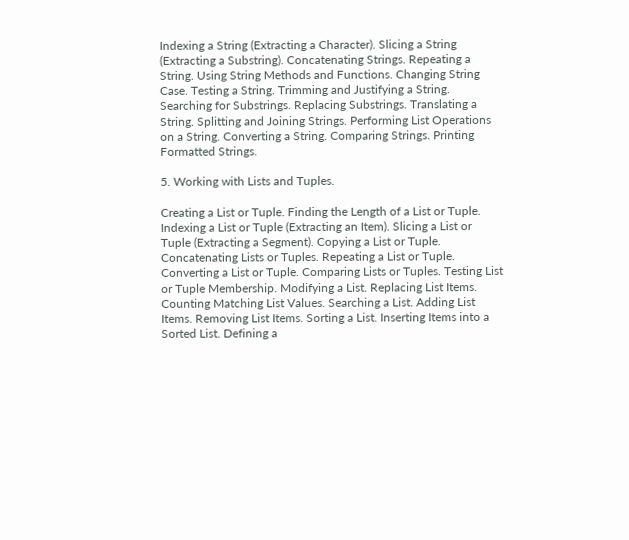Indexing a String (Extracting a Character). Slicing a String (Extracting a Substring). Concatenating Strings. Repeating a String. Using String Methods and Functions. Changing String Case. Testing a String. Trimming and Justifying a String. Searching for Substrings. Replacing Substrings. Translating a String. Splitting and Joining Strings. Performing List Operations on a String. Converting a String. Comparing Strings. Printing Formatted Strings.

5. Working with Lists and Tuples.

Creating a List or Tuple. Finding the Length of a List or Tuple. Indexing a List or Tuple (Extracting an Item). Slicing a List or Tuple (Extracting a Segment). Copying a List or Tuple. Concatenating Lists or Tuples. Repeating a List or Tuple. Converting a List or Tuple. Comparing Lists or Tuples. Testing List or Tuple Membership. Modifying a List. Replacing List Items. Counting Matching List Values. Searching a List. Adding List Items. Removing List Items. Sorting a List. Inserting Items into a Sorted List. Defining a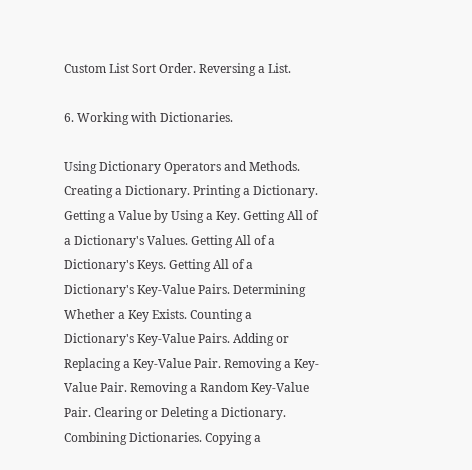Custom List Sort Order. Reversing a List.

6. Working with Dictionaries.

Using Dictionary Operators and Methods. Creating a Dictionary. Printing a Dictionary. Getting a Value by Using a Key. Getting All of a Dictionary's Values. Getting All of a Dictionary's Keys. Getting All of a Dictionary's Key-Value Pairs. Determining Whether a Key Exists. Counting a Dictionary's Key-Value Pairs. Adding or Replacing a Key-Value Pair. Removing a Key-Value Pair. Removing a Random Key-Value Pair. Clearing or Deleting a Dictionary. Combining Dictionaries. Copying a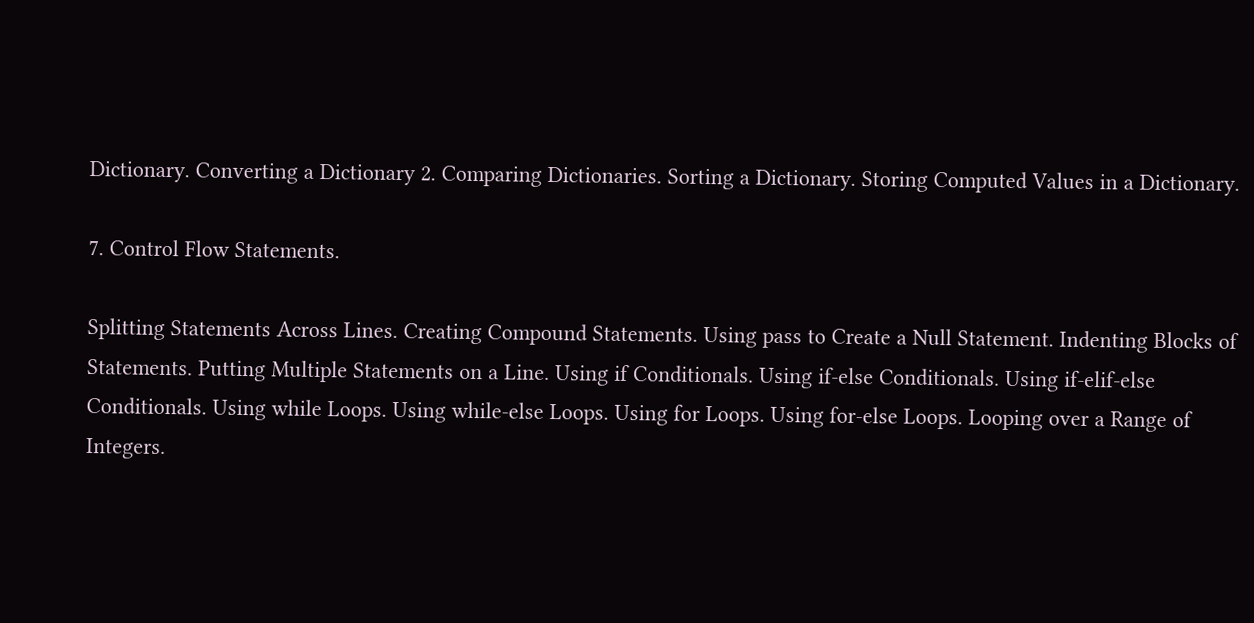Dictionary. Converting a Dictionary 2. Comparing Dictionaries. Sorting a Dictionary. Storing Computed Values in a Dictionary.

7. Control Flow Statements.

Splitting Statements Across Lines. Creating Compound Statements. Using pass to Create a Null Statement. Indenting Blocks of Statements. Putting Multiple Statements on a Line. Using if Conditionals. Using if-else Conditionals. Using if-elif-else Conditionals. Using while Loops. Using while-else Loops. Using for Loops. Using for-else Loops. Looping over a Range of Integers.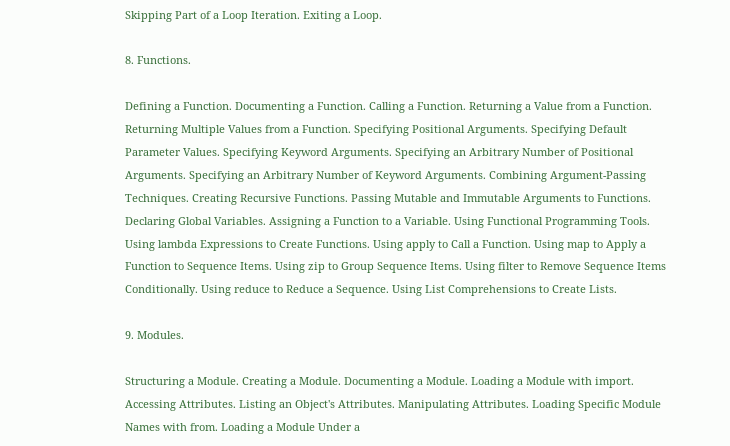Skipping Part of a Loop Iteration. Exiting a Loop.

8. Functions.

Defining a Function. Documenting a Function. Calling a Function. Returning a Value from a Function. Returning Multiple Values from a Function. Specifying Positional Arguments. Specifying Default Parameter Values. Specifying Keyword Arguments. Specifying an Arbitrary Number of Positional Arguments. Specifying an Arbitrary Number of Keyword Arguments. Combining Argument-Passing Techniques. Creating Recursive Functions. Passing Mutable and Immutable Arguments to Functions. Declaring Global Variables. Assigning a Function to a Variable. Using Functional Programming Tools. Using lambda Expressions to Create Functions. Using apply to Call a Function. Using map to Apply a Function to Sequence Items. Using zip to Group Sequence Items. Using filter to Remove Sequence Items Conditionally. Using reduce to Reduce a Sequence. Using List Comprehensions to Create Lists.

9. Modules.

Structuring a Module. Creating a Module. Documenting a Module. Loading a Module with import. Accessing Attributes. Listing an Object's Attributes. Manipulating Attributes. Loading Specific Module Names with from. Loading a Module Under a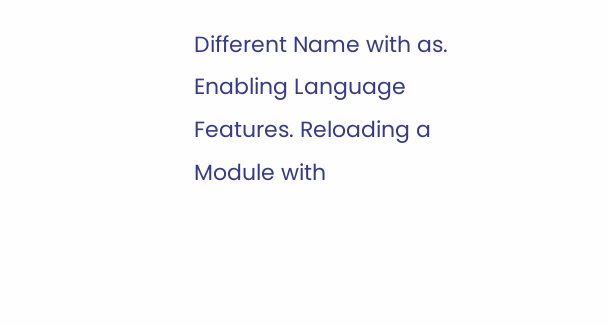Different Name with as. Enabling Language Features. Reloading a Module with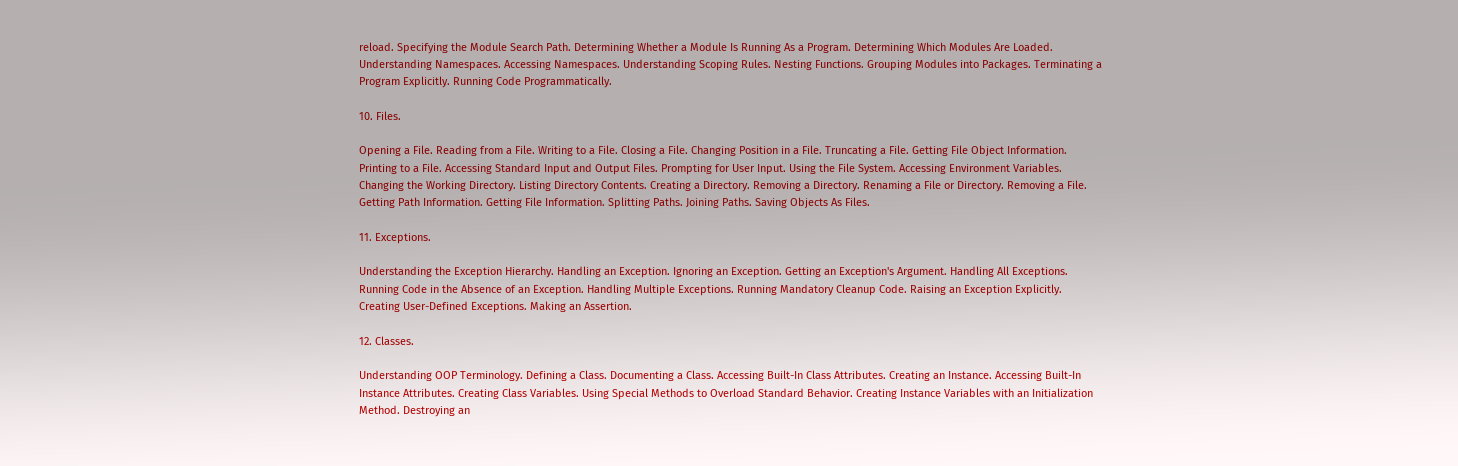reload. Specifying the Module Search Path. Determining Whether a Module Is Running As a Program. Determining Which Modules Are Loaded. Understanding Namespaces. Accessing Namespaces. Understanding Scoping Rules. Nesting Functions. Grouping Modules into Packages. Terminating a Program Explicitly. Running Code Programmatically.

10. Files.

Opening a File. Reading from a File. Writing to a File. Closing a File. Changing Position in a File. Truncating a File. Getting File Object Information. Printing to a File. Accessing Standard Input and Output Files. Prompting for User Input. Using the File System. Accessing Environment Variables. Changing the Working Directory. Listing Directory Contents. Creating a Directory. Removing a Directory. Renaming a File or Directory. Removing a File. Getting Path Information. Getting File Information. Splitting Paths. Joining Paths. Saving Objects As Files.

11. Exceptions.

Understanding the Exception Hierarchy. Handling an Exception. Ignoring an Exception. Getting an Exception's Argument. Handling All Exceptions. Running Code in the Absence of an Exception. Handling Multiple Exceptions. Running Mandatory Cleanup Code. Raising an Exception Explicitly. Creating User-Defined Exceptions. Making an Assertion.

12. Classes.

Understanding OOP Terminology. Defining a Class. Documenting a Class. Accessing Built-In Class Attributes. Creating an Instance. Accessing Built-In Instance Attributes. Creating Class Variables. Using Special Methods to Overload Standard Behavior. Creating Instance Variables with an Initialization Method. Destroying an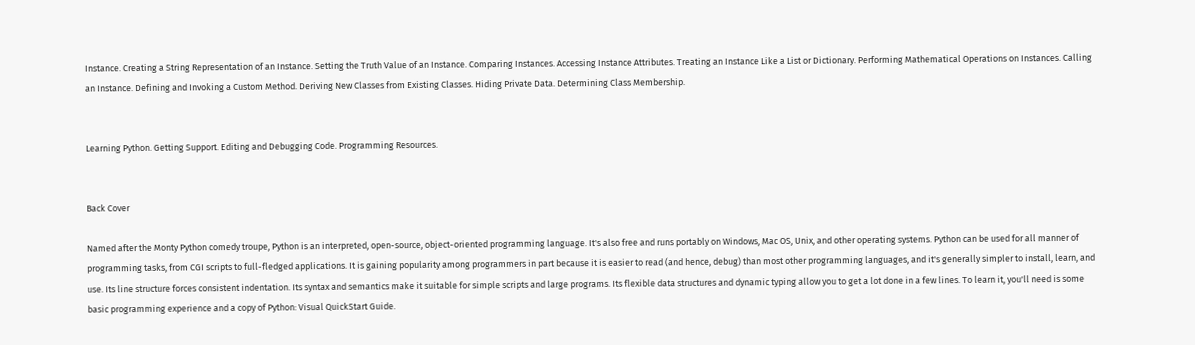Instance. Creating a String Representation of an Instance. Setting the Truth Value of an Instance. Comparing Instances. Accessing Instance Attributes. Treating an Instance Like a List or Dictionary. Performing Mathematical Operations on Instances. Calling an Instance. Defining and Invoking a Custom Method. Deriving New Classes from Existing Classes. Hiding Private Data. Determining Class Membership.


Learning Python. Getting Support. Editing and Debugging Code. Programming Resources.


Back Cover

Named after the Monty Python comedy troupe, Python is an interpreted, open-source, object-oriented programming language. It's also free and runs portably on Windows, Mac OS, Unix, and other operating systems. Python can be used for all manner of programming tasks, from CGI scripts to full-fledged applications. It is gaining popularity among programmers in part because it is easier to read (and hence, debug) than most other programming languages, and it's generally simpler to install, learn, and use. Its line structure forces consistent indentation. Its syntax and semantics make it suitable for simple scripts and large programs. Its flexible data structures and dynamic typing allow you to get a lot done in a few lines. To learn it, you'll need is some basic programming experience and a copy of Python: Visual QuickStart Guide.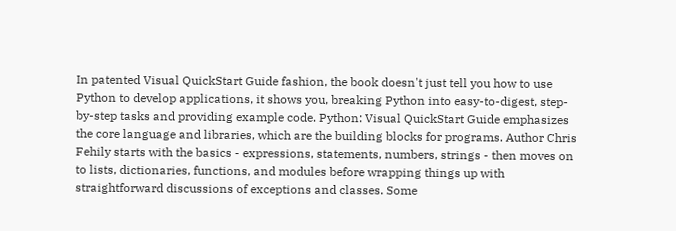In patented Visual QuickStart Guide fashion, the book doesn't just tell you how to use Python to develop applications, it shows you, breaking Python into easy-to-digest, step-by-step tasks and providing example code. Python: Visual QuickStart Guide emphasizes the core language and libraries, which are the building blocks for programs. Author Chris Fehily starts with the basics - expressions, statements, numbers, strings - then moves on to lists, dictionaries, functions, and modules before wrapping things up with straightforward discussions of exceptions and classes. Some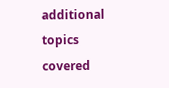additional topics covered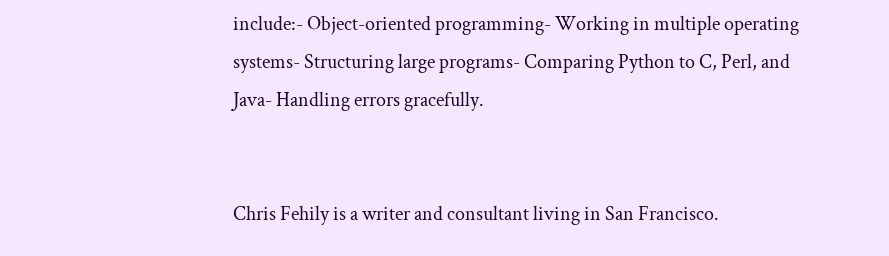include:- Object-oriented programming- Working in multiple operating systems- Structuring large programs- Comparing Python to C, Perl, and Java- Handling errors gracefully.


Chris Fehily is a writer and consultant living in San Francisco.